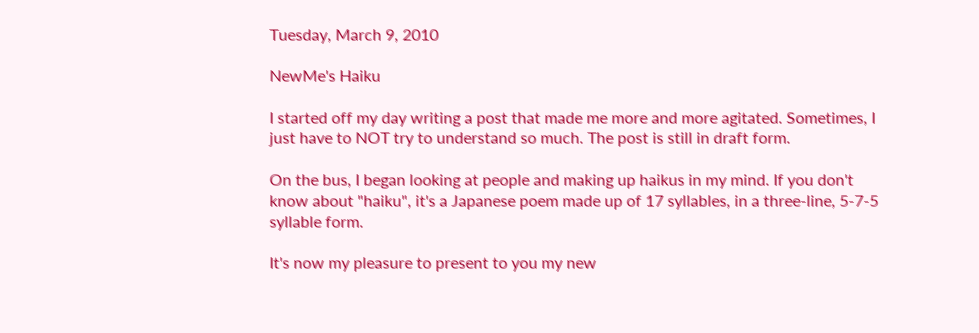Tuesday, March 9, 2010

NewMe's Haiku

I started off my day writing a post that made me more and more agitated. Sometimes, I just have to NOT try to understand so much. The post is still in draft form.

On the bus, I began looking at people and making up haikus in my mind. If you don't know about "haiku", it's a Japanese poem made up of 17 syllables, in a three-line, 5-7-5 syllable form.

It's now my pleasure to present to you my new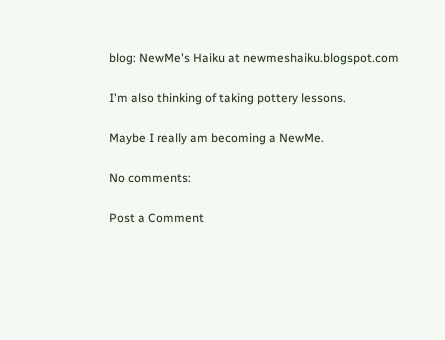blog: NewMe's Haiku at newmeshaiku.blogspot.com

I'm also thinking of taking pottery lessons.

Maybe I really am becoming a NewMe.

No comments:

Post a Comment